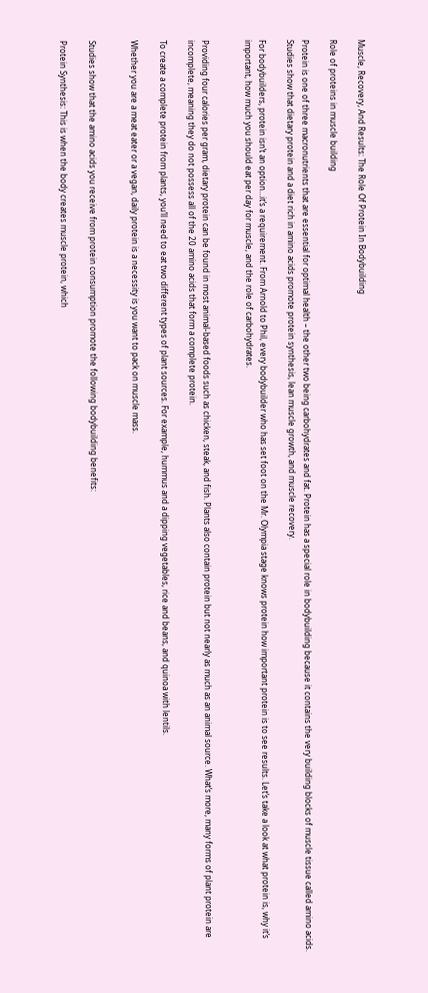Muscle, Recovery, And Results: The Role Of Protein In Bodybuilding

Role of proteins in muscle building

Protein is one of three macronutrients that are essential for optimal health – the other two being carbohydrates and fat. Protein has a special role in bodybuilding because it contains the very building blocks of muscle tissue called amino acids. Studies show that dietary protein and a diet rich in amino acids promote protein synthesis, lean muscle growth, and muscle recovery.

For bodybuilders, protein isn’t an option…it’s a requirement. From Arnold to Phil, every bodybuilder who has set foot on the Mr. Olympia stage knows protein how important protein is to see results. Let’s take a look at what protein is, why it’s important, how much you should eat per day for muscle, and the role of carbohydrates.


Providing four calories per gram, dietary protein can be found in most animal-based foods such as chicken, steak, and fish. Plants also contain protein but not nearly as much as an animal source. What’s more, many forms of plant protein are incomplete, meaning they do not possess all of the 20 amino acids that form a complete protein.

To create a complete protein from plants, you’ll need to eat two different types of plant sources. For example, hummus and a dipping vegetables, rice and beans, and quinoa with lentils.

Whether you are a meat eater or a vegan, daily protein is a necessity is you want to pack on muscle mass.


Studies show that the amino acids you receive from protein consumption promote the following bodybuilding benefits:

Protein Synthesis: This is when the body creates muscle protein, which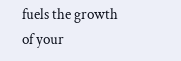fuels the growth of your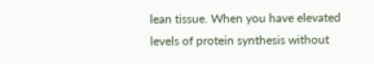lean tissue. When you have elevated levels of protein synthesis without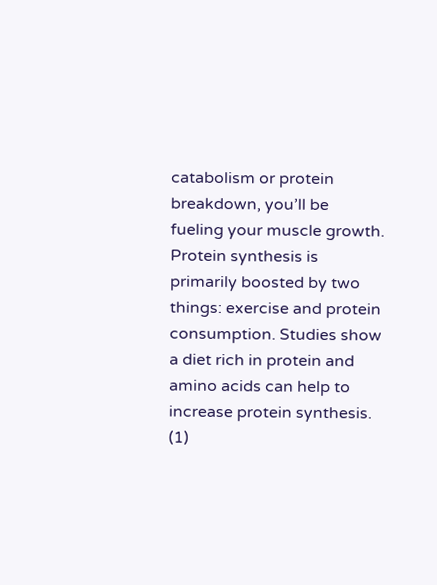catabolism or protein breakdown, you’ll be fueling your muscle growth. Protein synthesis is primarily boosted by two things: exercise and protein consumption. Studies show a diet rich in protein and amino acids can help to increase protein synthesis. (1)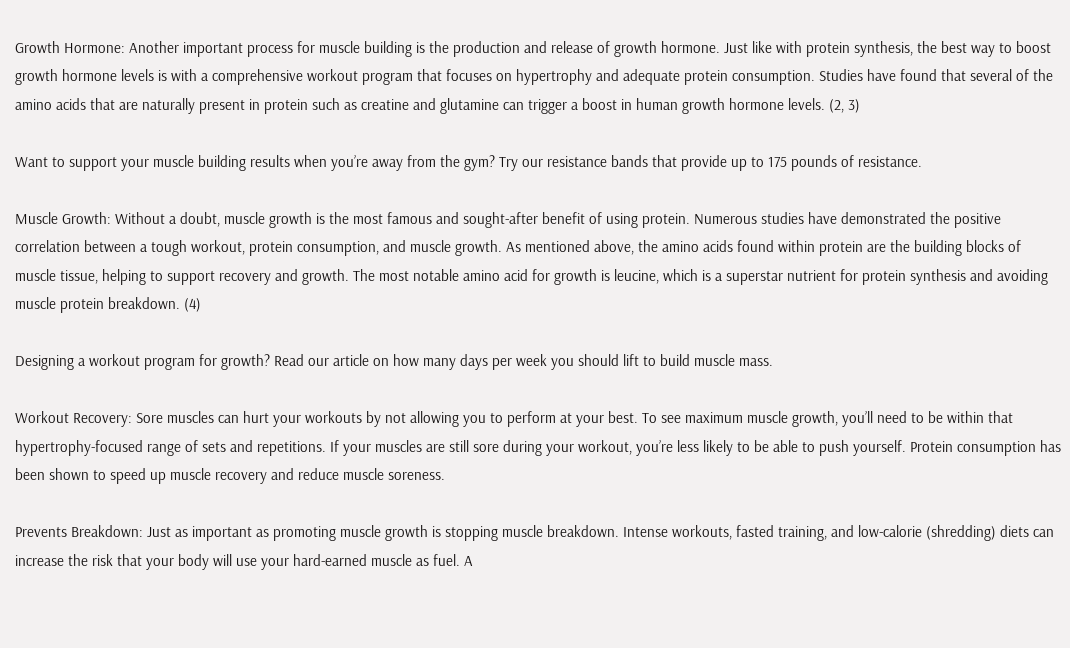Growth Hormone: Another important process for muscle building is the production and release of growth hormone. Just like with protein synthesis, the best way to boost growth hormone levels is with a comprehensive workout program that focuses on hypertrophy and adequate protein consumption. Studies have found that several of the amino acids that are naturally present in protein such as creatine and glutamine can trigger a boost in human growth hormone levels. (2, 3)

Want to support your muscle building results when you’re away from the gym? Try our resistance bands that provide up to 175 pounds of resistance.

Muscle Growth: Without a doubt, muscle growth is the most famous and sought-after benefit of using protein. Numerous studies have demonstrated the positive correlation between a tough workout, protein consumption, and muscle growth. As mentioned above, the amino acids found within protein are the building blocks of muscle tissue, helping to support recovery and growth. The most notable amino acid for growth is leucine, which is a superstar nutrient for protein synthesis and avoiding muscle protein breakdown. (4)

Designing a workout program for growth? Read our article on how many days per week you should lift to build muscle mass.

Workout Recovery: Sore muscles can hurt your workouts by not allowing you to perform at your best. To see maximum muscle growth, you’ll need to be within that hypertrophy-focused range of sets and repetitions. If your muscles are still sore during your workout, you’re less likely to be able to push yourself. Protein consumption has been shown to speed up muscle recovery and reduce muscle soreness.

Prevents Breakdown: Just as important as promoting muscle growth is stopping muscle breakdown. Intense workouts, fasted training, and low-calorie (shredding) diets can increase the risk that your body will use your hard-earned muscle as fuel. A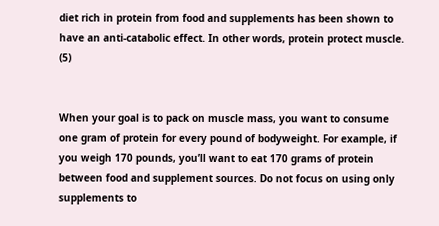diet rich in protein from food and supplements has been shown to have an anti-catabolic effect. In other words, protein protect muscle. (5)


When your goal is to pack on muscle mass, you want to consume one gram of protein for every pound of bodyweight. For example, if you weigh 170 pounds, you’ll want to eat 170 grams of protein between food and supplement sources. Do not focus on using only supplements to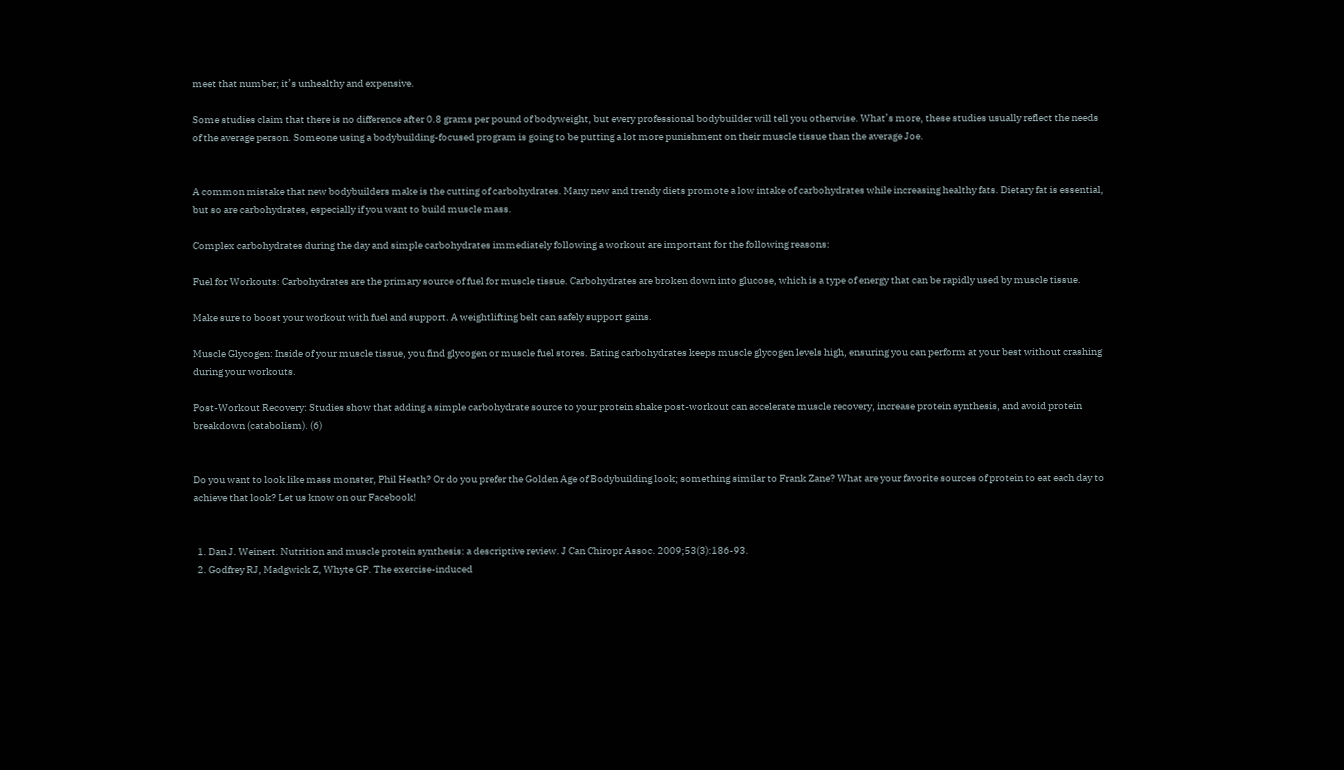meet that number; it’s unhealthy and expensive.

Some studies claim that there is no difference after 0.8 grams per pound of bodyweight, but every professional bodybuilder will tell you otherwise. What’s more, these studies usually reflect the needs of the average person. Someone using a bodybuilding-focused program is going to be putting a lot more punishment on their muscle tissue than the average Joe.


A common mistake that new bodybuilders make is the cutting of carbohydrates. Many new and trendy diets promote a low intake of carbohydrates while increasing healthy fats. Dietary fat is essential, but so are carbohydrates, especially if you want to build muscle mass.

Complex carbohydrates during the day and simple carbohydrates immediately following a workout are important for the following reasons:

Fuel for Workouts: Carbohydrates are the primary source of fuel for muscle tissue. Carbohydrates are broken down into glucose, which is a type of energy that can be rapidly used by muscle tissue.

Make sure to boost your workout with fuel and support. A weightlifting belt can safely support gains.

Muscle Glycogen: Inside of your muscle tissue, you find glycogen or muscle fuel stores. Eating carbohydrates keeps muscle glycogen levels high, ensuring you can perform at your best without crashing during your workouts.

Post-Workout Recovery: Studies show that adding a simple carbohydrate source to your protein shake post-workout can accelerate muscle recovery, increase protein synthesis, and avoid protein breakdown (catabolism). (6)


Do you want to look like mass monster, Phil Heath? Or do you prefer the Golden Age of Bodybuilding look; something similar to Frank Zane? What are your favorite sources of protein to eat each day to achieve that look? Let us know on our Facebook!


  1. Dan J. Weinert. Nutrition and muscle protein synthesis: a descriptive review. J Can Chiropr Assoc. 2009;53(3):186-93.
  2. Godfrey RJ, Madgwick Z, Whyte GP. The exercise-induced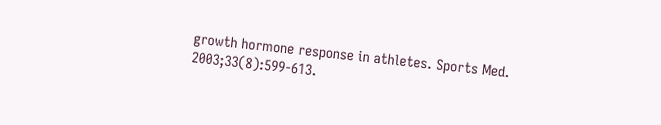growth hormone response in athletes. Sports Med. 2003;33(8):599-613.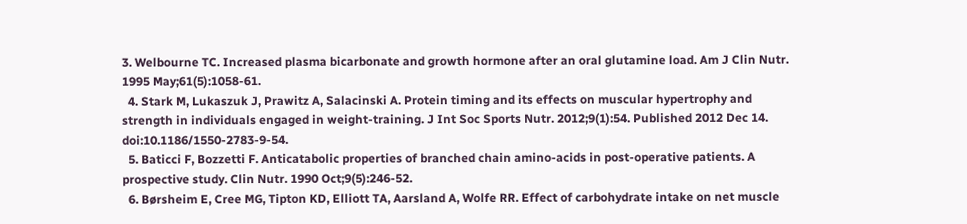3. Welbourne TC. Increased plasma bicarbonate and growth hormone after an oral glutamine load. Am J Clin Nutr. 1995 May;61(5):1058-61.
  4. Stark M, Lukaszuk J, Prawitz A, Salacinski A. Protein timing and its effects on muscular hypertrophy and strength in individuals engaged in weight-training. J Int Soc Sports Nutr. 2012;9(1):54. Published 2012 Dec 14. doi:10.1186/1550-2783-9-54.
  5. Baticci F, Bozzetti F. Anticatabolic properties of branched chain amino-acids in post-operative patients. A prospective study. Clin Nutr. 1990 Oct;9(5):246-52.
  6. Børsheim E, Cree MG, Tipton KD, Elliott TA, Aarsland A, Wolfe RR. Effect of carbohydrate intake on net muscle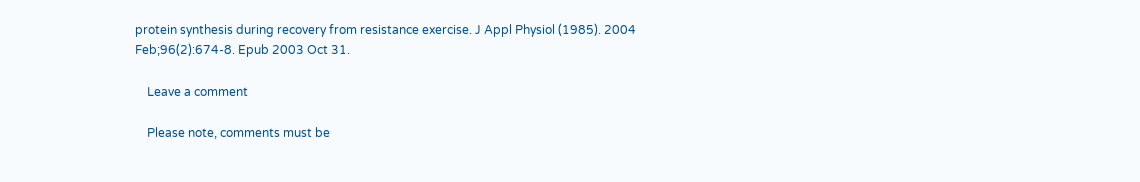protein synthesis during recovery from resistance exercise. J Appl Physiol (1985). 2004 Feb;96(2):674-8. Epub 2003 Oct 31.

    Leave a comment

    Please note, comments must be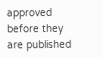approved before they are published